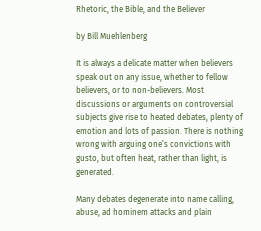Rhetoric, the Bible, and the Believer

by Bill Muehlenberg

It is always a delicate matter when believers speak out on any issue, whether to fellow believers, or to non-believers. Most discussions or arguments on controversial subjects give rise to heated debates, plenty of emotion and lots of passion. There is nothing wrong with arguing one’s convictions with gusto, but often heat, rather than light, is generated.

Many debates degenerate into name calling, abuse, ad hominem attacks and plain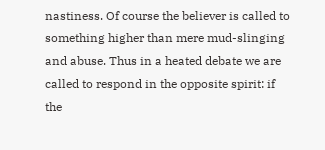nastiness. Of course the believer is called to something higher than mere mud-slinging and abuse. Thus in a heated debate we are called to respond in the opposite spirit: if the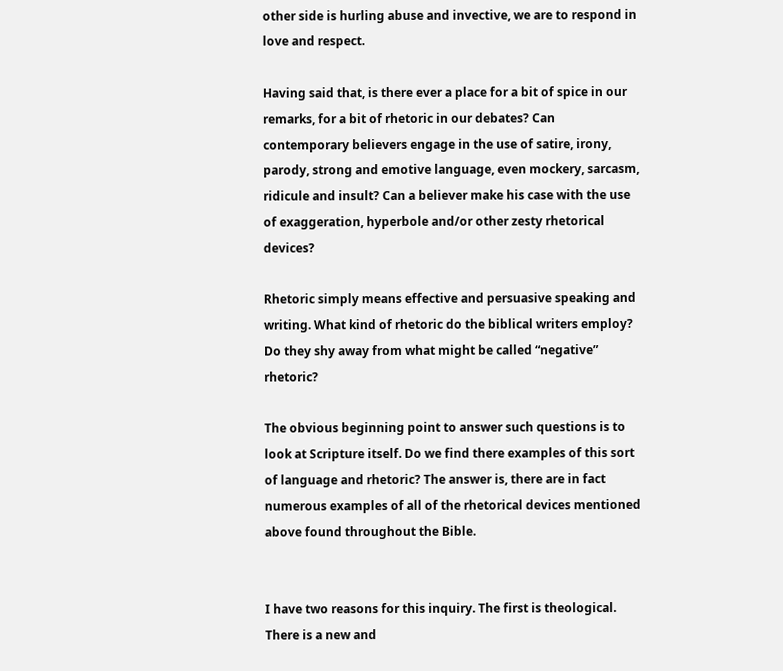other side is hurling abuse and invective, we are to respond in love and respect.

Having said that, is there ever a place for a bit of spice in our remarks, for a bit of rhetoric in our debates? Can contemporary believers engage in the use of satire, irony, parody, strong and emotive language, even mockery, sarcasm, ridicule and insult? Can a believer make his case with the use of exaggeration, hyperbole and/or other zesty rhetorical devices?

Rhetoric simply means effective and persuasive speaking and writing. What kind of rhetoric do the biblical writers employ? Do they shy away from what might be called “negative” rhetoric?

The obvious beginning point to answer such questions is to look at Scripture itself. Do we find there examples of this sort of language and rhetoric? The answer is, there are in fact numerous examples of all of the rhetorical devices mentioned above found throughout the Bible.


I have two reasons for this inquiry. The first is theological. There is a new and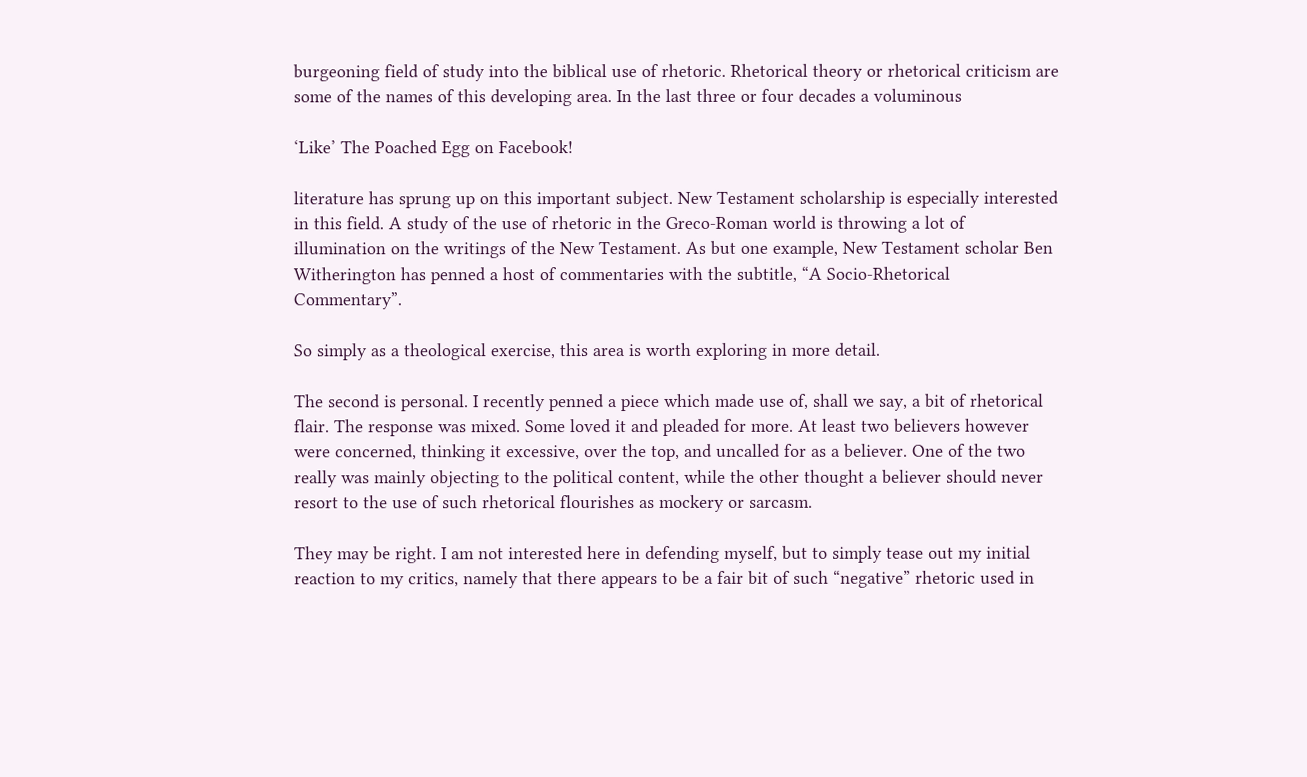burgeoning field of study into the biblical use of rhetoric. Rhetorical theory or rhetorical criticism are some of the names of this developing area. In the last three or four decades a voluminous

‘Like’ The Poached Egg on Facebook!

literature has sprung up on this important subject. New Testament scholarship is especially interested in this field. A study of the use of rhetoric in the Greco-Roman world is throwing a lot of illumination on the writings of the New Testament. As but one example, New Testament scholar Ben Witherington has penned a host of commentaries with the subtitle, “A Socio-Rhetorical Commentary”.

So simply as a theological exercise, this area is worth exploring in more detail.

The second is personal. I recently penned a piece which made use of, shall we say, a bit of rhetorical flair. The response was mixed. Some loved it and pleaded for more. At least two believers however were concerned, thinking it excessive, over the top, and uncalled for as a believer. One of the two really was mainly objecting to the political content, while the other thought a believer should never resort to the use of such rhetorical flourishes as mockery or sarcasm.

They may be right. I am not interested here in defending myself, but to simply tease out my initial reaction to my critics, namely that there appears to be a fair bit of such “negative” rhetoric used in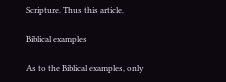Scripture. Thus this article.

Biblical examples

As to the Biblical examples, only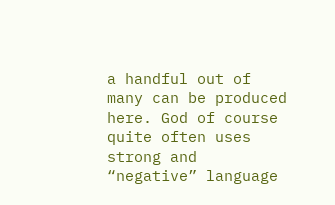a handful out of many can be produced here. God of course quite often uses strong and “negative” language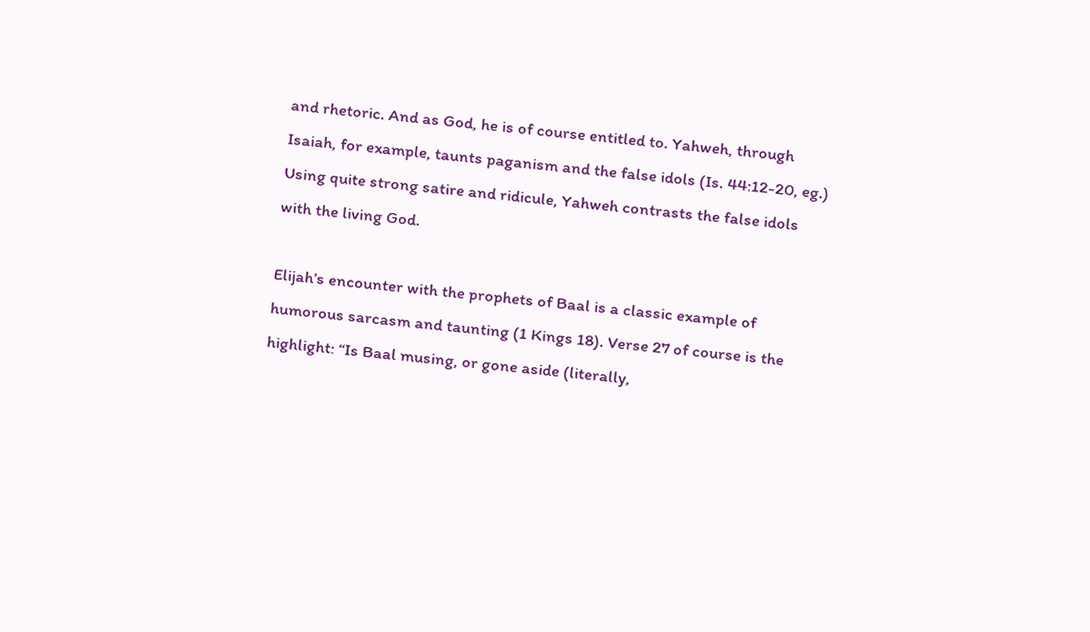and rhetoric. And as God, he is of course entitled to. Yahweh, through Isaiah, for example, taunts paganism and the false idols (Is. 44:12-20, eg.) Using quite strong satire and ridicule, Yahweh contrasts the false idols with the living God.

Elijah’s encounter with the prophets of Baal is a classic example of humorous sarcasm and taunting (1 Kings 18). Verse 27 of course is the highlight: “Is Baal musing, or gone aside (literally,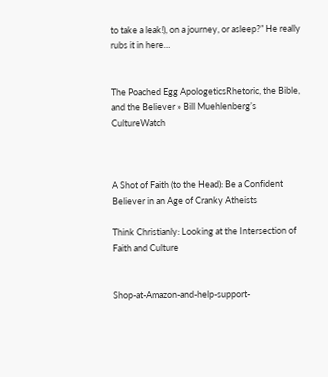to take a leak!), on a journey, or asleep?” He really rubs it in here…


The Poached Egg ApologeticsRhetoric, the Bible, and the Believer » Bill Muehlenberg’s CultureWatch



A Shot of Faith (to the Head): Be a Confident Believer in an Age of Cranky Atheists

Think Christianly: Looking at the Intersection of Faith and Culture


Shop-at-Amazon-and-help-support-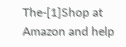The-[1]Shop at Amazon and help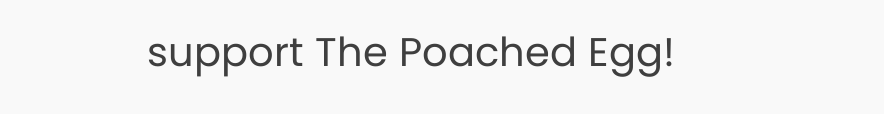support The Poached Egg!